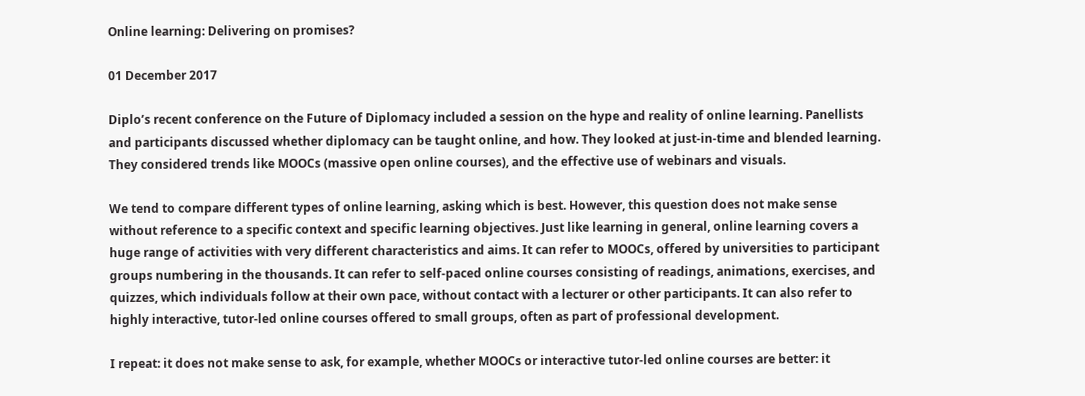Online learning: Delivering on promises?

01 December 2017

Diplo’s recent conference on the Future of Diplomacy included a session on the hype and reality of online learning. Panellists and participants discussed whether diplomacy can be taught online, and how. They looked at just-in-time and blended learning. They considered trends like MOOCs (massive open online courses), and the effective use of webinars and visuals.

We tend to compare different types of online learning, asking which is best. However, this question does not make sense without reference to a specific context and specific learning objectives. Just like learning in general, online learning covers a huge range of activities with very different characteristics and aims. It can refer to MOOCs, offered by universities to participant groups numbering in the thousands. It can refer to self-paced online courses consisting of readings, animations, exercises, and quizzes, which individuals follow at their own pace, without contact with a lecturer or other participants. It can also refer to highly interactive, tutor-led online courses offered to small groups, often as part of professional development.

I repeat: it does not make sense to ask, for example, whether MOOCs or interactive tutor-led online courses are better: it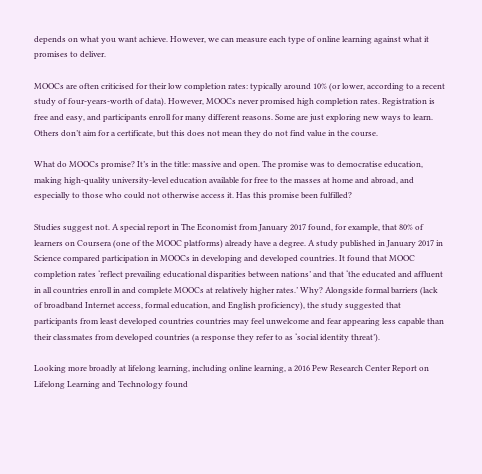depends on what you want achieve. However, we can measure each type of online learning against what it promises to deliver.

MOOCs are often criticised for their low completion rates: typically around 10% (or lower, according to a recent study of four-years-worth of data). However, MOOCs never promised high completion rates. Registration is free and easy, and participants enroll for many different reasons. Some are just exploring new ways to learn. Others don’t aim for a certificate, but this does not mean they do not find value in the course.

What do MOOCs promise? It’s in the title: massive and open. The promise was to democratise education, making high-quality university-level education available for free to the masses at home and abroad, and especially to those who could not otherwise access it. Has this promise been fulfilled?

Studies suggest not. A special report in The Economist from January 2017 found, for example, that 80% of learners on Coursera (one of the MOOC platforms) already have a degree. A study published in January 2017 in Science compared participation in MOOCs in developing and developed countries. It found that MOOC completion rates ‘reflect prevailing educational disparities between nations’ and that ‘the educated and affluent in all countries enroll in and complete MOOCs at relatively higher rates.’ Why? Alongside formal barriers (lack of broadband Internet access, formal education, and English proficiency), the study suggested that participants from least developed countries countries may feel unwelcome and fear appearing less capable than their classmates from developed countries (a response they refer to as ‘social identity threat’).

Looking more broadly at lifelong learning, including online learning, a 2016 Pew Research Center Report on Lifelong Learning and Technology found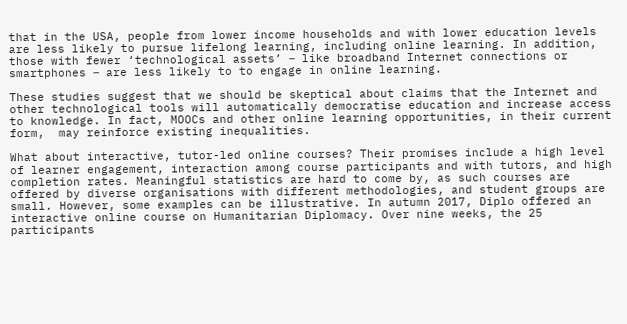that in the USA, people from lower income households and with lower education levels are less likely to pursue lifelong learning, including online learning. In addition, those with fewer ‘technological assets’ ‒ like broadband Internet connections or smartphones ‒ are less likely to to engage in online learning.

These studies suggest that we should be skeptical about claims that the Internet and other technological tools will automatically democratise education and increase access to knowledge. In fact, MOOCs and other online learning opportunities, in their current form,  may reinforce existing inequalities.

What about interactive, tutor-led online courses? Their promises include a high level of learner engagement, interaction among course participants and with tutors, and high completion rates. Meaningful statistics are hard to come by, as such courses are offered by diverse organisations with different methodologies, and student groups are small. However, some examples can be illustrative. In autumn 2017, Diplo offered an interactive online course on Humanitarian Diplomacy. Over nine weeks, the 25 participants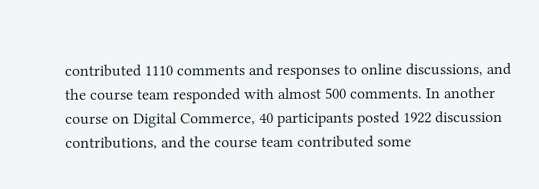contributed 1110 comments and responses to online discussions, and the course team responded with almost 500 comments. In another course on Digital Commerce, 40 participants posted 1922 discussion contributions, and the course team contributed some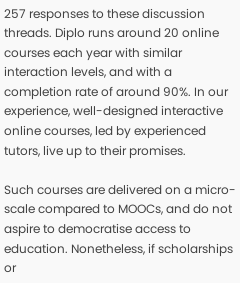257 responses to these discussion threads. Diplo runs around 20 online courses each year with similar interaction levels, and with a completion rate of around 90%. In our experience, well-designed interactive online courses, led by experienced tutors, live up to their promises.

Such courses are delivered on a micro-scale compared to MOOCs, and do not aspire to democratise access to education. Nonetheless, if scholarships or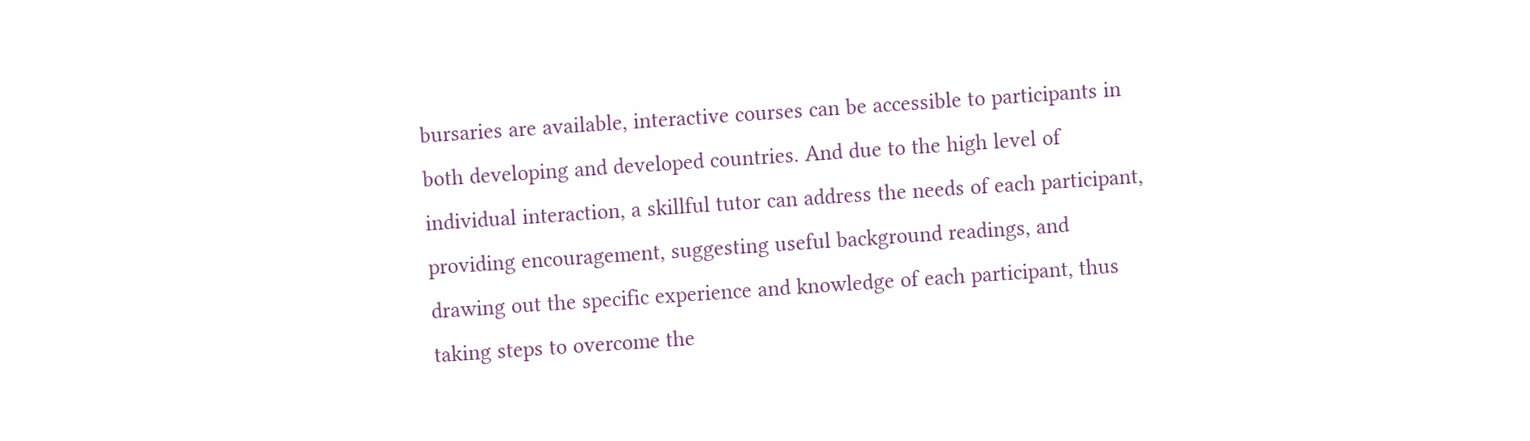bursaries are available, interactive courses can be accessible to participants in both developing and developed countries. And due to the high level of individual interaction, a skillful tutor can address the needs of each participant, providing encouragement, suggesting useful background readings, and drawing out the specific experience and knowledge of each participant, thus taking steps to overcome the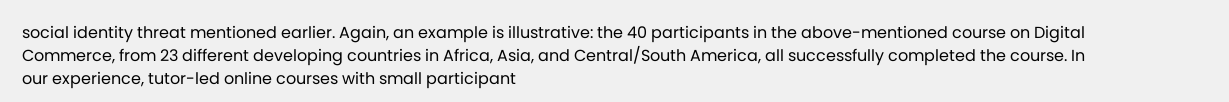social identity threat mentioned earlier. Again, an example is illustrative: the 40 participants in the above-mentioned course on Digital Commerce, from 23 different developing countries in Africa, Asia, and Central/South America, all successfully completed the course. In our experience, tutor-led online courses with small participant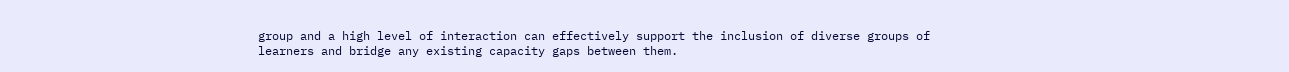group and a high level of interaction can effectively support the inclusion of diverse groups of learners and bridge any existing capacity gaps between them.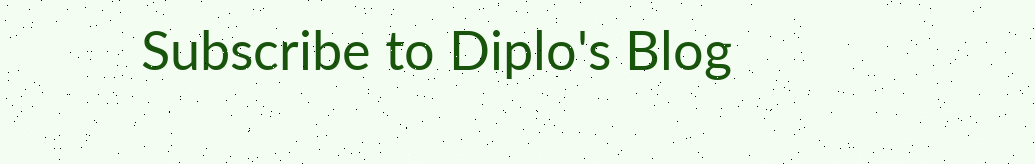Subscribe to Diplo's Blog